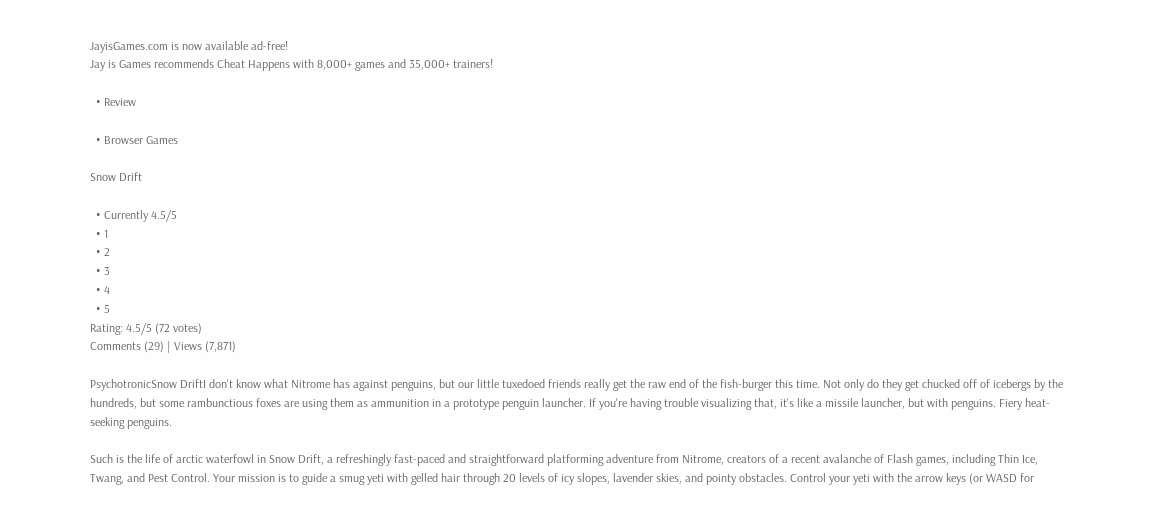JayisGames.com is now available ad-free!
Jay is Games recommends Cheat Happens with 8,000+ games and 35,000+ trainers!

  • Review

  • Browser Games

Snow Drift

  • Currently 4.5/5
  • 1
  • 2
  • 3
  • 4
  • 5
Rating: 4.5/5 (72 votes)
Comments (29) | Views (7,871)

PsychotronicSnow DriftI don't know what Nitrome has against penguins, but our little tuxedoed friends really get the raw end of the fish-burger this time. Not only do they get chucked off of icebergs by the hundreds, but some rambunctious foxes are using them as ammunition in a prototype penguin launcher. If you're having trouble visualizing that, it's like a missile launcher, but with penguins. Fiery heat-seeking penguins.

Such is the life of arctic waterfowl in Snow Drift, a refreshingly fast-paced and straightforward platforming adventure from Nitrome, creators of a recent avalanche of Flash games, including Thin Ice, Twang, and Pest Control. Your mission is to guide a smug yeti with gelled hair through 20 levels of icy slopes, lavender skies, and pointy obstacles. Control your yeti with the arrow keys (or WASD for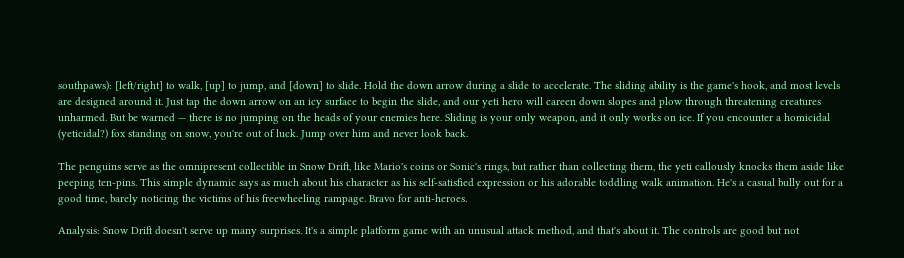southpaws): [left/right] to walk, [up] to jump, and [down] to slide. Hold the down arrow during a slide to accelerate. The sliding ability is the game's hook, and most levels are designed around it. Just tap the down arrow on an icy surface to begin the slide, and our yeti hero will careen down slopes and plow through threatening creatures unharmed. But be warned — there is no jumping on the heads of your enemies here. Sliding is your only weapon, and it only works on ice. If you encounter a homicidal (yeticidal?) fox standing on snow, you're out of luck. Jump over him and never look back.

The penguins serve as the omnipresent collectible in Snow Drift, like Mario's coins or Sonic's rings, but rather than collecting them, the yeti callously knocks them aside like peeping ten-pins. This simple dynamic says as much about his character as his self-satisfied expression or his adorable toddling walk animation. He's a casual bully out for a good time, barely noticing the victims of his freewheeling rampage. Bravo for anti-heroes.

Analysis: Snow Drift doesn't serve up many surprises. It's a simple platform game with an unusual attack method, and that's about it. The controls are good but not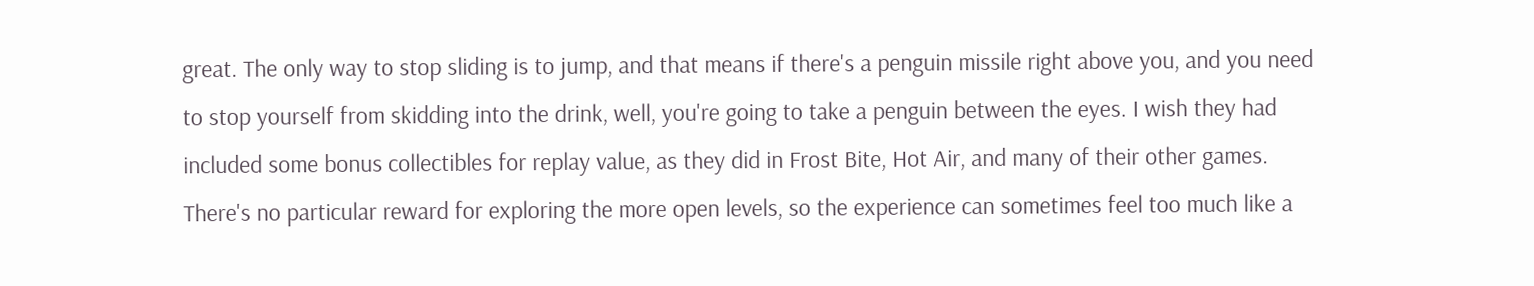great. The only way to stop sliding is to jump, and that means if there's a penguin missile right above you, and you need to stop yourself from skidding into the drink, well, you're going to take a penguin between the eyes. I wish they had included some bonus collectibles for replay value, as they did in Frost Bite, Hot Air, and many of their other games. There's no particular reward for exploring the more open levels, so the experience can sometimes feel too much like a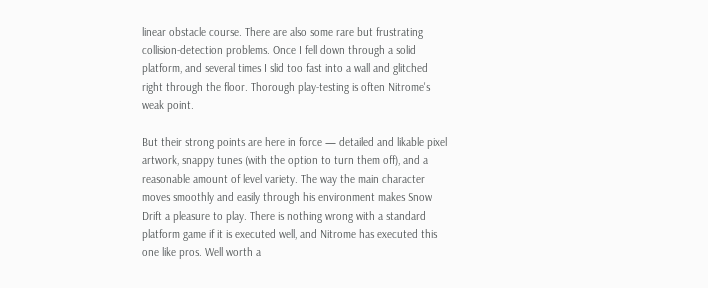linear obstacle course. There are also some rare but frustrating collision-detection problems. Once I fell down through a solid platform, and several times I slid too fast into a wall and glitched right through the floor. Thorough play-testing is often Nitrome's weak point.

But their strong points are here in force — detailed and likable pixel artwork, snappy tunes (with the option to turn them off), and a reasonable amount of level variety. The way the main character moves smoothly and easily through his environment makes Snow Drift a pleasure to play. There is nothing wrong with a standard platform game if it is executed well, and Nitrome has executed this one like pros. Well worth a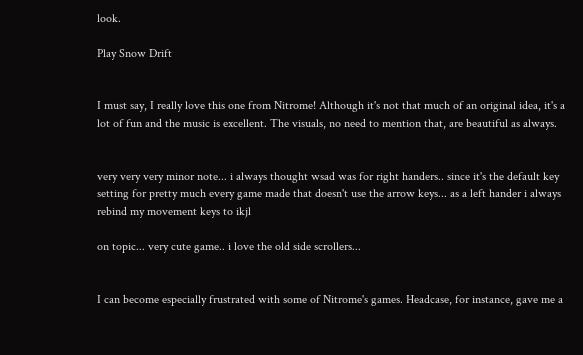look.

Play Snow Drift


I must say, I really love this one from Nitrome! Although it's not that much of an original idea, it's a lot of fun and the music is excellent. The visuals, no need to mention that, are beautiful as always.


very very very minor note... i always thought wsad was for right handers.. since it's the default key setting for pretty much every game made that doesn't use the arrow keys... as a left hander i always rebind my movement keys to ikjl

on topic... very cute game.. i love the old side scrollers...


I can become especially frustrated with some of Nitrome's games. Headcase, for instance, gave me a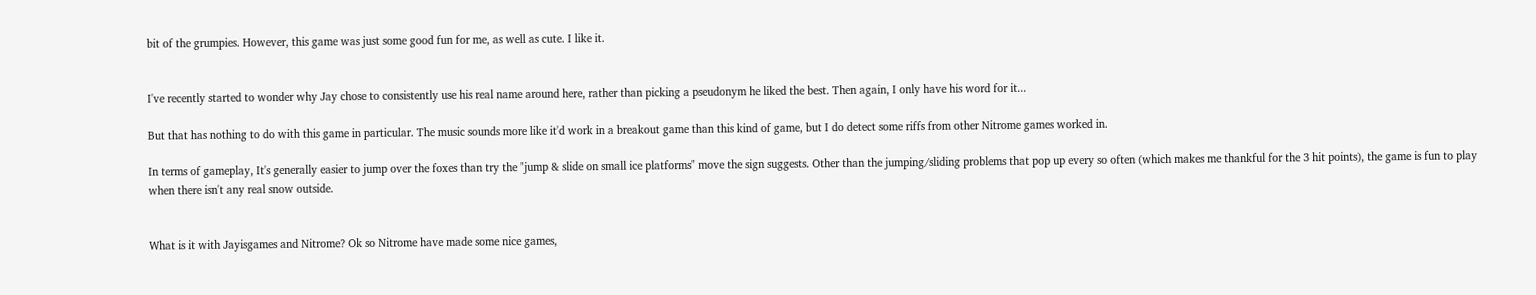bit of the grumpies. However, this game was just some good fun for me, as well as cute. I like it.


I've recently started to wonder why Jay chose to consistently use his real name around here, rather than picking a pseudonym he liked the best. Then again, I only have his word for it...

But that has nothing to do with this game in particular. The music sounds more like it'd work in a breakout game than this kind of game, but I do detect some riffs from other Nitrome games worked in.

In terms of gameplay, It's generally easier to jump over the foxes than try the "jump & slide on small ice platforms" move the sign suggests. Other than the jumping/sliding problems that pop up every so often (which makes me thankful for the 3 hit points), the game is fun to play when there isn't any real snow outside.


What is it with Jayisgames and Nitrome? Ok so Nitrome have made some nice games,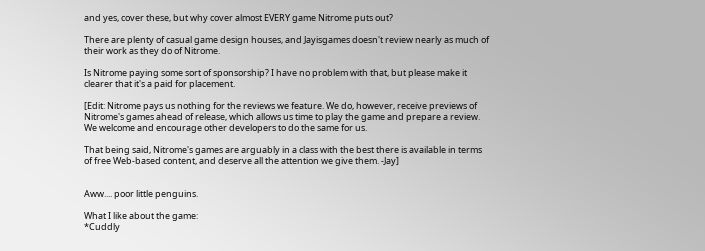and yes, cover these, but why cover almost EVERY game Nitrome puts out?

There are plenty of casual game design houses, and Jayisgames doesn't review nearly as much of their work as they do of Nitrome.

Is Nitrome paying some sort of sponsorship? I have no problem with that, but please make it clearer that it's a paid for placement.

[Edit: Nitrome pays us nothing for the reviews we feature. We do, however, receive previews of Nitrome's games ahead of release, which allows us time to play the game and prepare a review. We welcome and encourage other developers to do the same for us.

That being said, Nitrome's games are arguably in a class with the best there is available in terms of free Web-based content, and deserve all the attention we give them. -Jay]


Aww.... poor little penguins.

What I like about the game:
*Cuddly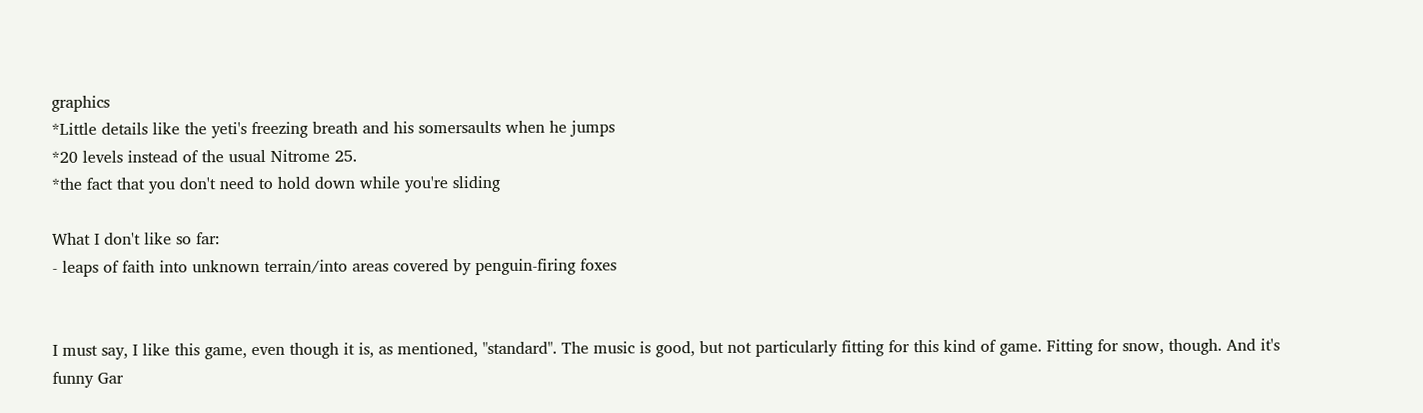graphics
*Little details like the yeti's freezing breath and his somersaults when he jumps
*20 levels instead of the usual Nitrome 25.
*the fact that you don't need to hold down while you're sliding

What I don't like so far:
- leaps of faith into unknown terrain/into areas covered by penguin-firing foxes


I must say, I like this game, even though it is, as mentioned, "standard". The music is good, but not particularly fitting for this kind of game. Fitting for snow, though. And it's funny Gar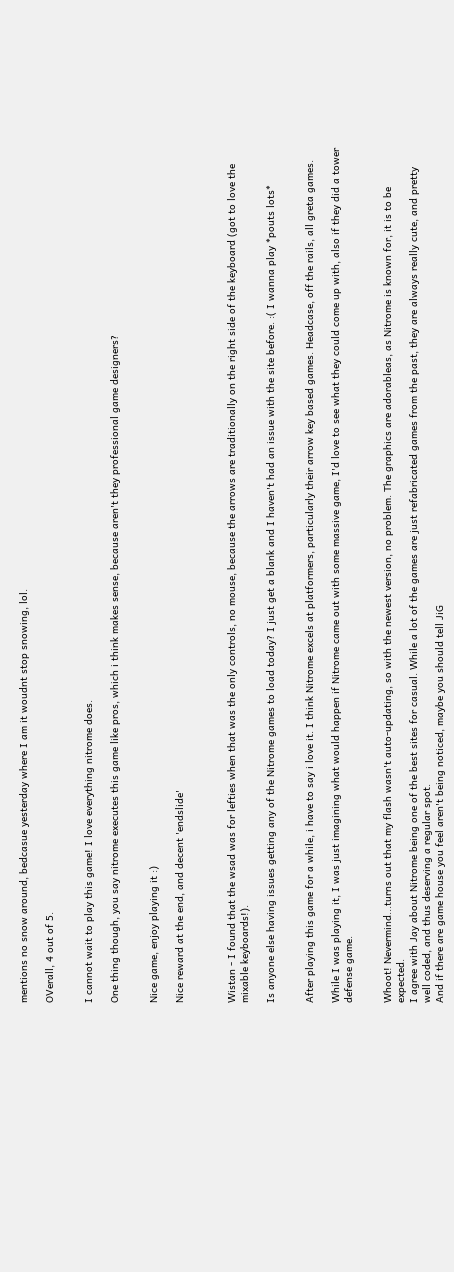mentions no snow around, bedcasue yesterday where I am it woudnt stop snowing, lol.

OVerall, 4 out of 5.


I cannot wait to play this game! I love everything nitrome does.

One thing though, you say nitrome executes this game like pros, which i think makes sense, because aren't they professional game designers?


Nice game, enjoy playing it :)

Nice reward at the end, and decent 'endslide'



Wistan - I found that the wsad was for lefties when that was the only controls, no mouse, because the arrows are traditionally on the right side of the keyboard (got to love the mixable keyboards!).

Is anyone else having issues getting any of the Nitrome games to load today? I just get a blank and I haven't had an issue with the site before. :( I wanna play *pouts lots*


After playing this game for a while, i have to say i love it. I think Nitrome excels at platformers, particularly their arrow key based games. Headcase, off the rails, all greta games.

While I was playing it, I was just imagining what would happen if Nitrome came out with some massive game, I'd love to see what they could come up with, also if they did a tower defense game.


Whoot! Nevermind...turns out that my flash wasn't auto-updating, so with the newest version, no problem. The graphics are adorableas, as Nitrome is known for, it is to be expected.
I agree with Jay about Nitrome being one of the best sites for casual. While a lot of the games are just refabricated games from the past, they are always really cute, and pretty well coded, and thus deserving a regular spot.
And if there are game house you feel aren't being noticed, maybe you should tell JiG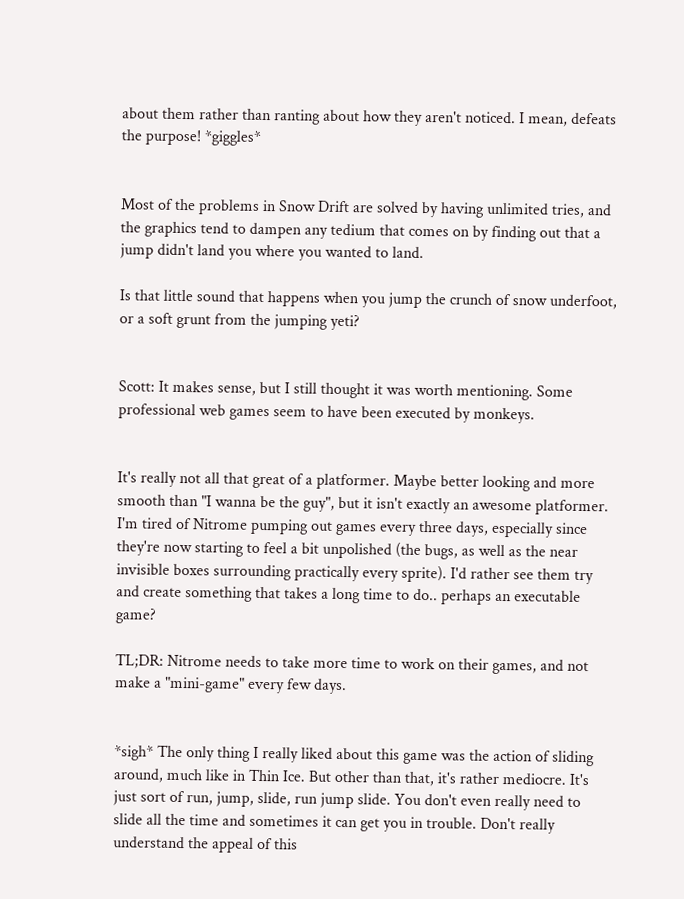about them rather than ranting about how they aren't noticed. I mean, defeats the purpose! *giggles*


Most of the problems in Snow Drift are solved by having unlimited tries, and the graphics tend to dampen any tedium that comes on by finding out that a jump didn't land you where you wanted to land.

Is that little sound that happens when you jump the crunch of snow underfoot, or a soft grunt from the jumping yeti?


Scott: It makes sense, but I still thought it was worth mentioning. Some professional web games seem to have been executed by monkeys.


It's really not all that great of a platformer. Maybe better looking and more smooth than "I wanna be the guy", but it isn't exactly an awesome platformer. I'm tired of Nitrome pumping out games every three days, especially since they're now starting to feel a bit unpolished (the bugs, as well as the near invisible boxes surrounding practically every sprite). I'd rather see them try and create something that takes a long time to do.. perhaps an executable game?

TL;DR: Nitrome needs to take more time to work on their games, and not make a "mini-game" every few days.


*sigh* The only thing I really liked about this game was the action of sliding around, much like in Thin Ice. But other than that, it's rather mediocre. It's just sort of run, jump, slide, run jump slide. You don't even really need to slide all the time and sometimes it can get you in trouble. Don't really understand the appeal of this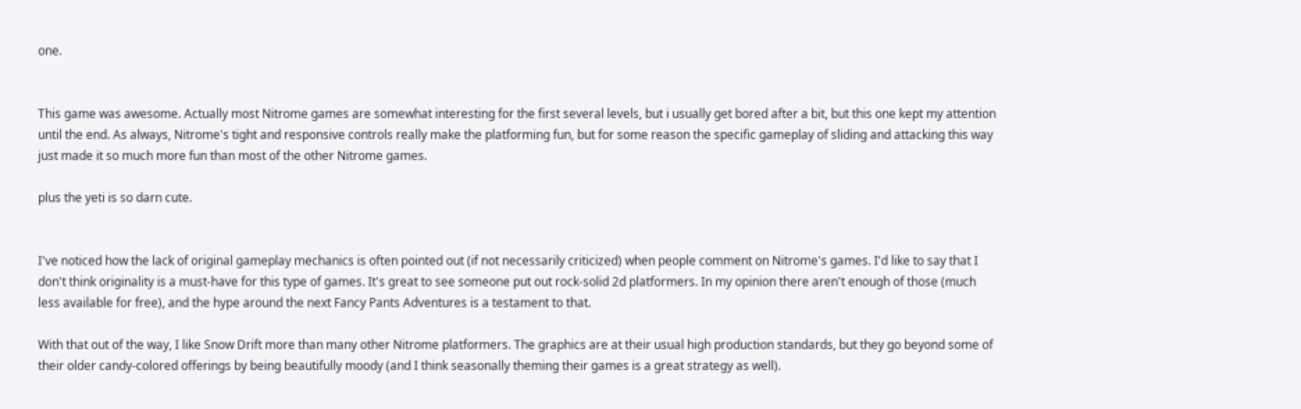one.


This game was awesome. Actually most Nitrome games are somewhat interesting for the first several levels, but i usually get bored after a bit, but this one kept my attention until the end. As always, Nitrome's tight and responsive controls really make the platforming fun, but for some reason the specific gameplay of sliding and attacking this way just made it so much more fun than most of the other Nitrome games.

plus the yeti is so darn cute.


I've noticed how the lack of original gameplay mechanics is often pointed out (if not necessarily criticized) when people comment on Nitrome's games. I'd like to say that I don't think originality is a must-have for this type of games. It's great to see someone put out rock-solid 2d platformers. In my opinion there aren't enough of those (much less available for free), and the hype around the next Fancy Pants Adventures is a testament to that.

With that out of the way, I like Snow Drift more than many other Nitrome platformers. The graphics are at their usual high production standards, but they go beyond some of their older candy-colored offerings by being beautifully moody (and I think seasonally theming their games is a great strategy as well).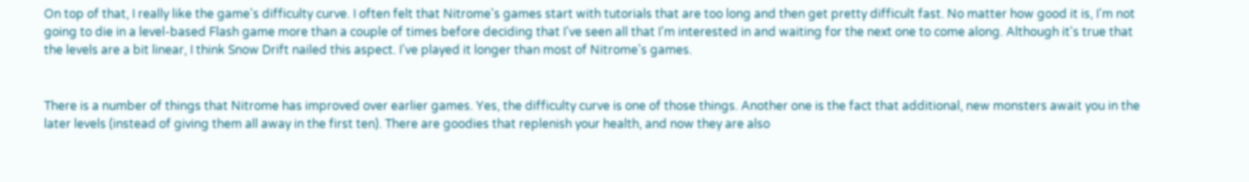On top of that, I really like the game's difficulty curve. I often felt that Nitrome's games start with tutorials that are too long and then get pretty difficult fast. No matter how good it is, I'm not going to die in a level-based Flash game more than a couple of times before deciding that I've seen all that I'm interested in and waiting for the next one to come along. Although it's true that the levels are a bit linear, I think Snow Drift nailed this aspect. I've played it longer than most of Nitrome's games.


There is a number of things that Nitrome has improved over earlier games. Yes, the difficulty curve is one of those things. Another one is the fact that additional, new monsters await you in the later levels (instead of giving them all away in the first ten). There are goodies that replenish your health, and now they are also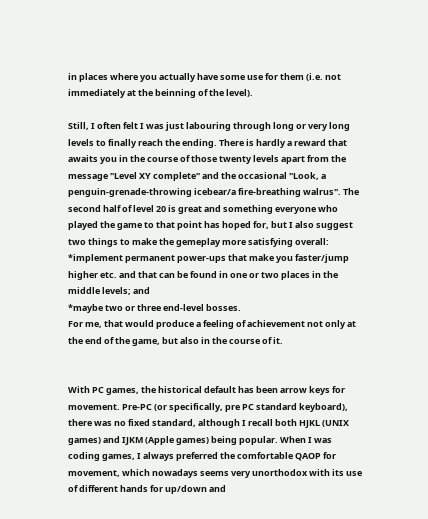in places where you actually have some use for them (i.e. not immediately at the beinning of the level).

Still, I often felt I was just labouring through long or very long levels to finally reach the ending. There is hardly a reward that awaits you in the course of those twenty levels apart from the message "Level XY complete" and the occasional "Look, a penguin-grenade-throwing icebear/a fire-breathing walrus". The second half of level 20 is great and something everyone who played the game to that point has hoped for, but I also suggest two things to make the gemeplay more satisfying overall:
*implement permanent power-ups that make you faster/jump higher etc. and that can be found in one or two places in the middle levels; and
*maybe two or three end-level bosses.
For me, that would produce a feeling of achievement not only at the end of the game, but also in the course of it.


With PC games, the historical default has been arrow keys for movement. Pre-PC (or specifically, pre PC standard keyboard), there was no fixed standard, although I recall both HJKL (UNIX games) and IJKM (Apple games) being popular. When I was coding games, I always preferred the comfortable QAOP for movement, which nowadays seems very unorthodox with its use of different hands for up/down and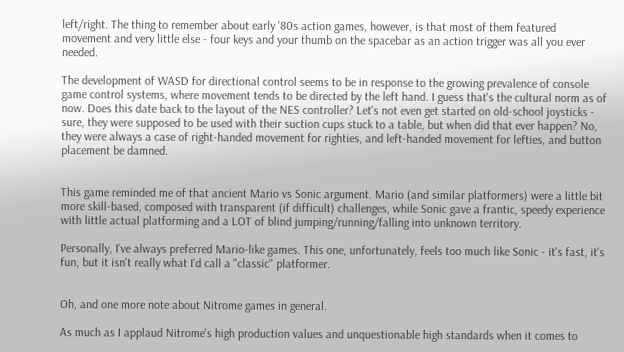left/right. The thing to remember about early '80s action games, however, is that most of them featured movement and very little else - four keys and your thumb on the spacebar as an action trigger was all you ever needed.

The development of WASD for directional control seems to be in response to the growing prevalence of console game control systems, where movement tends to be directed by the left hand. I guess that's the cultural norm as of now. Does this date back to the layout of the NES controller? Let's not even get started on old-school joysticks - sure, they were supposed to be used with their suction cups stuck to a table, but when did that ever happen? No, they were always a case of right-handed movement for righties, and left-handed movement for lefties, and button placement be damned.


This game reminded me of that ancient Mario vs Sonic argument. Mario (and similar platformers) were a little bit more skill-based, composed with transparent (if difficult) challenges, while Sonic gave a frantic, speedy experience with little actual platforming and a LOT of blind jumping/running/falling into unknown territory.

Personally, I've always preferred Mario-like games. This one, unfortunately, feels too much like Sonic - it's fast, it's fun, but it isn't really what I'd call a "classic" platformer.


Oh, and one more note about Nitrome games in general.

As much as I applaud Nitrome's high production values and unquestionable high standards when it comes to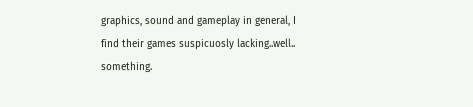graphics, sound and gameplay in general, I find their games suspicuosly lacking..well.. something.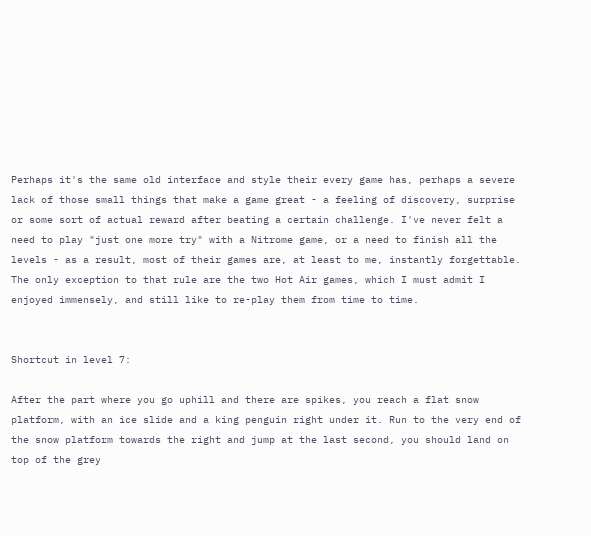Perhaps it's the same old interface and style their every game has, perhaps a severe lack of those small things that make a game great - a feeling of discovery, surprise or some sort of actual reward after beating a certain challenge. I've never felt a need to play "just one more try" with a Nitrome game, or a need to finish all the levels - as a result, most of their games are, at least to me, instantly forgettable. The only exception to that rule are the two Hot Air games, which I must admit I enjoyed immensely, and still like to re-play them from time to time.


Shortcut in level 7:

After the part where you go uphill and there are spikes, you reach a flat snow platform, with an ice slide and a king penguin right under it. Run to the very end of the snow platform towards the right and jump at the last second, you should land on top of the grey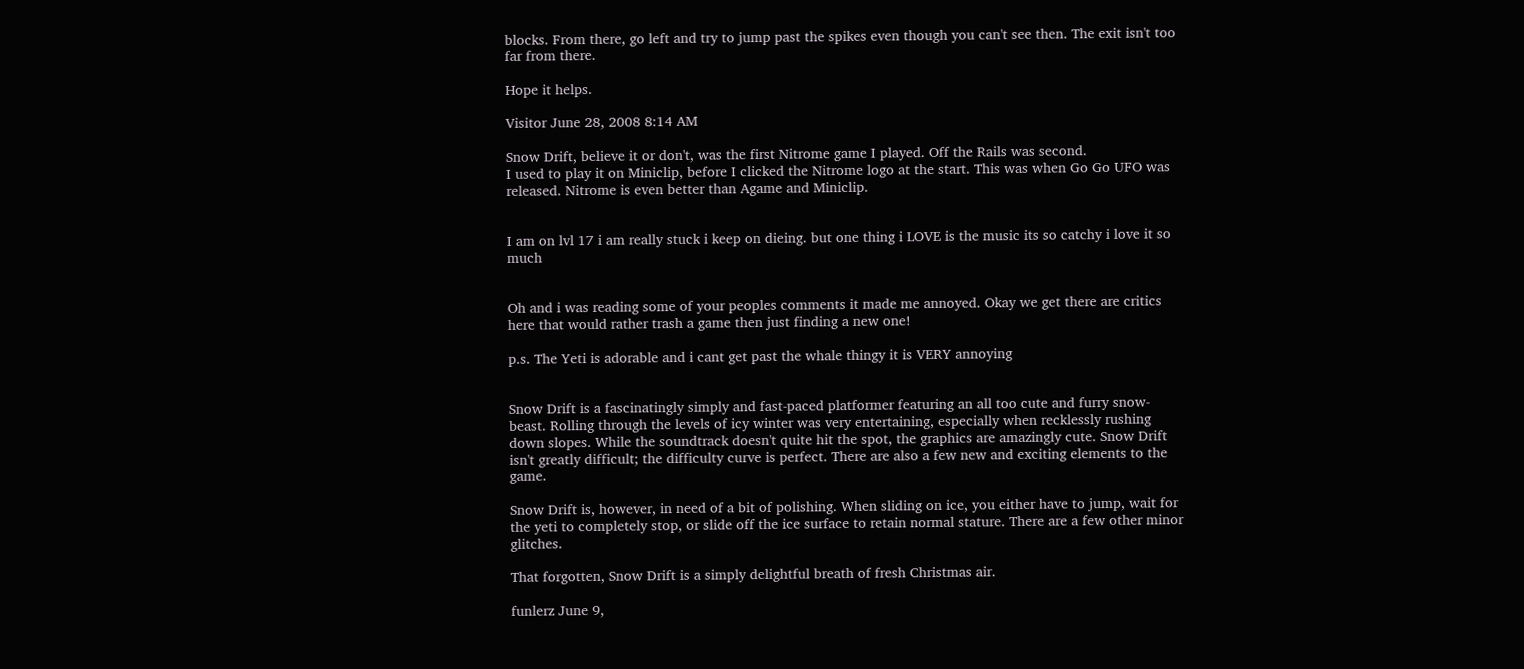blocks. From there, go left and try to jump past the spikes even though you can't see then. The exit isn't too far from there.

Hope it helps.

Visitor June 28, 2008 8:14 AM

Snow Drift, believe it or don't, was the first Nitrome game I played. Off the Rails was second.
I used to play it on Miniclip, before I clicked the Nitrome logo at the start. This was when Go Go UFO was released. Nitrome is even better than Agame and Miniclip.


I am on lvl 17 i am really stuck i keep on dieing. but one thing i LOVE is the music its so catchy i love it so much


Oh and i was reading some of your peoples comments it made me annoyed. Okay we get there are critics here that would rather trash a game then just finding a new one!

p.s. The Yeti is adorable and i cant get past the whale thingy it is VERY annoying


Snow Drift is a fascinatingly simply and fast-paced platformer featuring an all too cute and furry snow-beast. Rolling through the levels of icy winter was very entertaining, especially when recklessly rushing down slopes. While the soundtrack doesn't quite hit the spot, the graphics are amazingly cute. Snow Drift isn't greatly difficult; the difficulty curve is perfect. There are also a few new and exciting elements to the game.

Snow Drift is, however, in need of a bit of polishing. When sliding on ice, you either have to jump, wait for the yeti to completely stop, or slide off the ice surface to retain normal stature. There are a few other minor glitches.

That forgotten, Snow Drift is a simply delightful breath of fresh Christmas air.

funlerz June 9,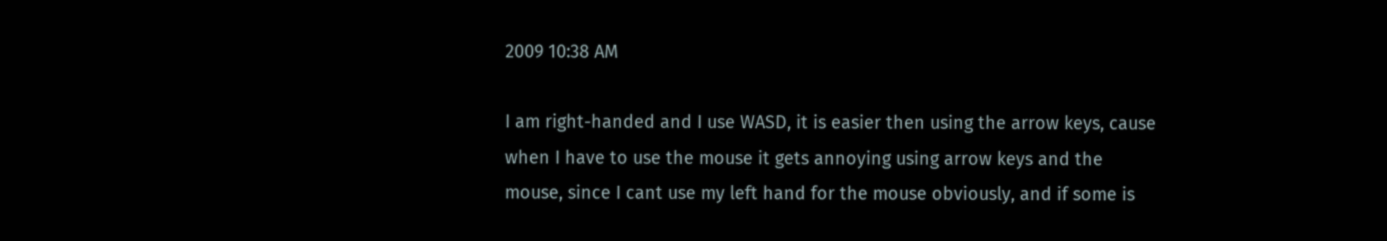2009 10:38 AM

I am right-handed and I use WASD, it is easier then using the arrow keys, cause when I have to use the mouse it gets annoying using arrow keys and the mouse, since I cant use my left hand for the mouse obviously, and if some is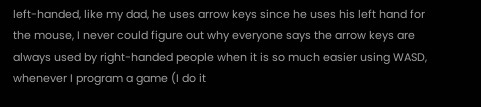left-handed, like my dad, he uses arrow keys since he uses his left hand for the mouse, I never could figure out why everyone says the arrow keys are always used by right-handed people when it is so much easier using WASD, whenever I program a game (I do it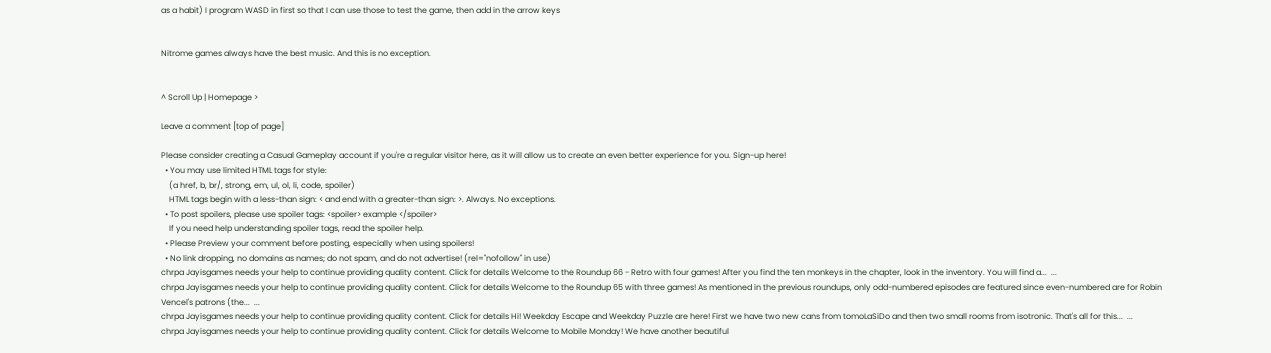as a habit) I program WASD in first so that I can use those to test the game, then add in the arrow keys


Nitrome games always have the best music. And this is no exception.


^ Scroll Up | Homepage >

Leave a comment [top of page]

Please consider creating a Casual Gameplay account if you're a regular visitor here, as it will allow us to create an even better experience for you. Sign-up here!
  • You may use limited HTML tags for style:
    (a href, b, br/, strong, em, ul, ol, li, code, spoiler)
    HTML tags begin with a less-than sign: < and end with a greater-than sign: >. Always. No exceptions.
  • To post spoilers, please use spoiler tags: <spoiler> example </spoiler>
    If you need help understanding spoiler tags, read the spoiler help.
  • Please Preview your comment before posting, especially when using spoilers!
  • No link dropping, no domains as names; do not spam, and do not advertise! (rel="nofollow" in use)
chrpa Jayisgames needs your help to continue providing quality content. Click for details Welcome to the Roundup 66 - Retro with four games! After you find the ten monkeys in the chapter, look in the inventory. You will find a...  ...
chrpa Jayisgames needs your help to continue providing quality content. Click for details Welcome to the Roundup 65 with three games! As mentioned in the previous roundups, only odd-numbered episodes are featured since even-numbered are for Robin Vencel's patrons (the...  ...
chrpa Jayisgames needs your help to continue providing quality content. Click for details Hi! Weekday Escape and Weekday Puzzle are here! First we have two new cans from tomoLaSiDo and then two small rooms from isotronic. That's all for this...  ...
chrpa Jayisgames needs your help to continue providing quality content. Click for details Welcome to Mobile Monday! We have another beautiful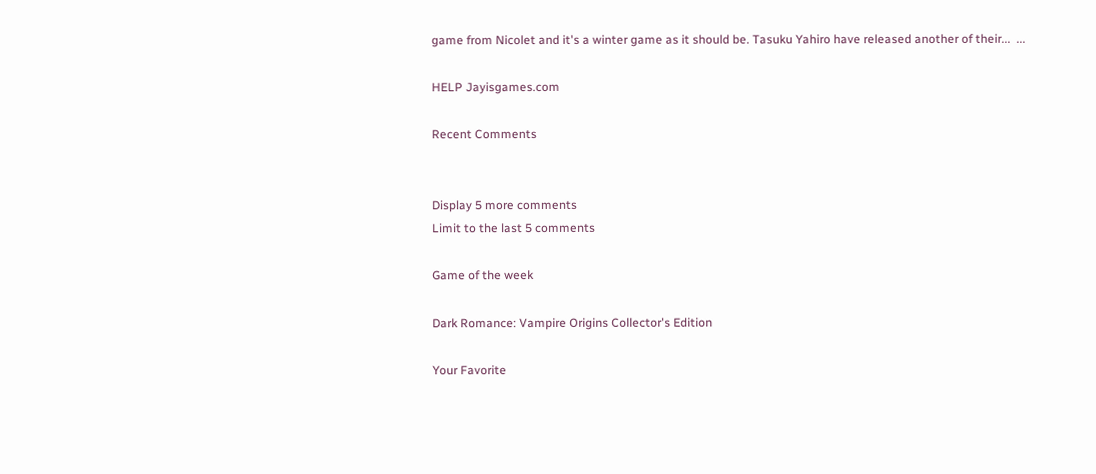game from Nicolet and it's a winter game as it should be. Tasuku Yahiro have released another of their...  ...

HELP Jayisgames.com

Recent Comments


Display 5 more comments
Limit to the last 5 comments

Game of the week

Dark Romance: Vampire Origins Collector's Edition

Your Favorite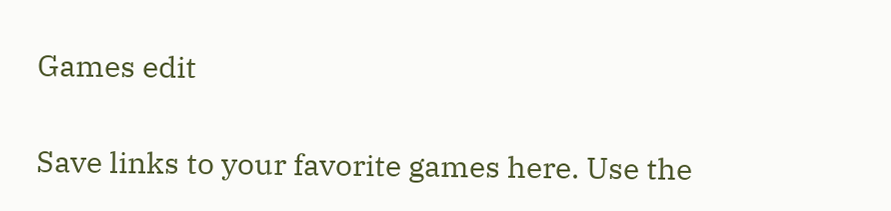Games edit

Save links to your favorite games here. Use the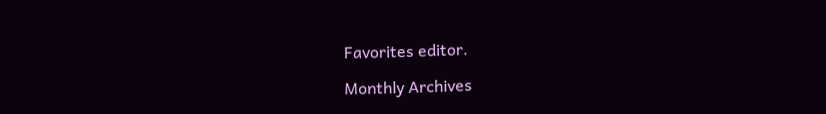Favorites editor.

Monthly Archives